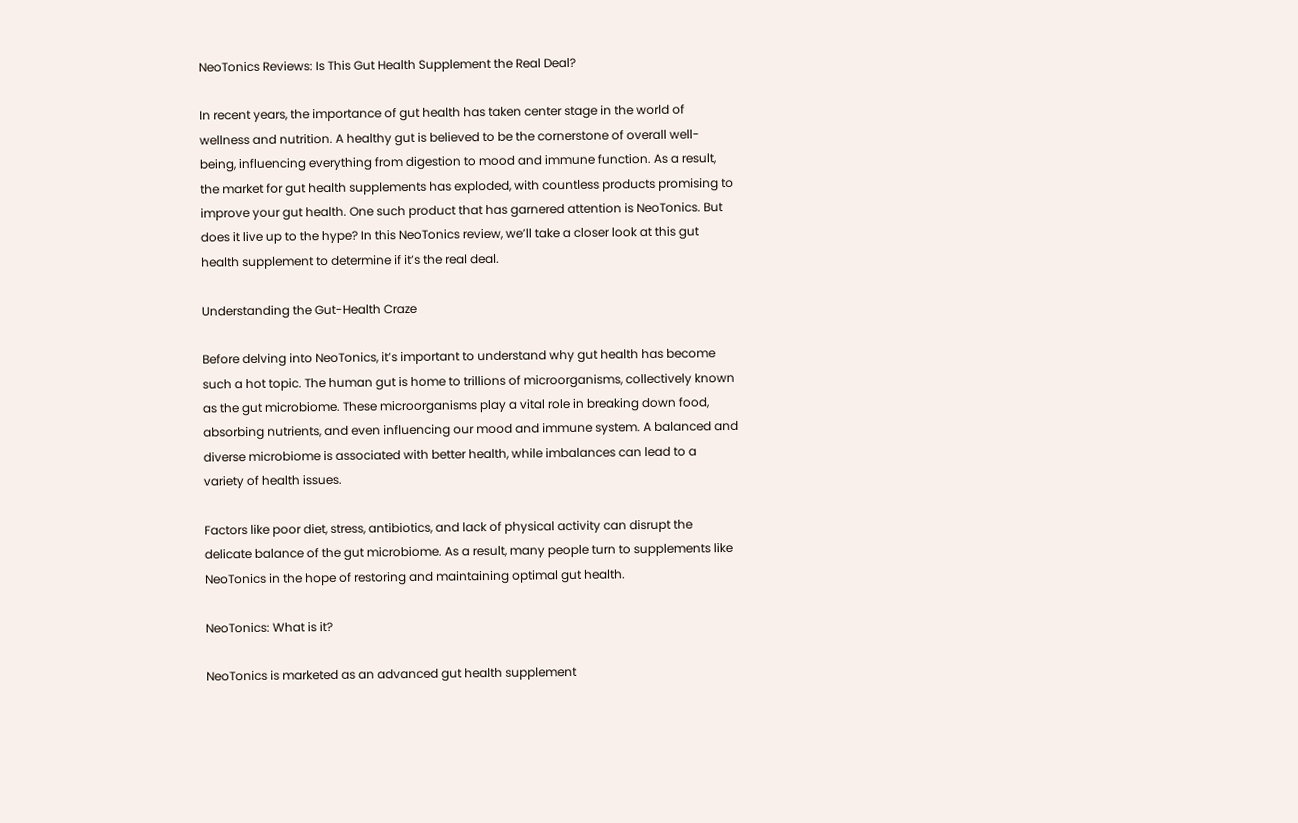NeoTonics Reviews: Is This Gut Health Supplement the Real Deal?

In recent years, the importance of gut health has taken center stage in the world of wellness and nutrition. A healthy gut is believed to be the cornerstone of overall well-being, influencing everything from digestion to mood and immune function. As a result, the market for gut health supplements has exploded, with countless products promising to improve your gut health. One such product that has garnered attention is NeoTonics. But does it live up to the hype? In this NeoTonics review, we’ll take a closer look at this gut health supplement to determine if it’s the real deal.

Understanding the Gut-Health Craze

Before delving into NeoTonics, it’s important to understand why gut health has become such a hot topic. The human gut is home to trillions of microorganisms, collectively known as the gut microbiome. These microorganisms play a vital role in breaking down food, absorbing nutrients, and even influencing our mood and immune system. A balanced and diverse microbiome is associated with better health, while imbalances can lead to a variety of health issues.

Factors like poor diet, stress, antibiotics, and lack of physical activity can disrupt the delicate balance of the gut microbiome. As a result, many people turn to supplements like NeoTonics in the hope of restoring and maintaining optimal gut health.

NeoTonics: What is it?

NeoTonics is marketed as an advanced gut health supplement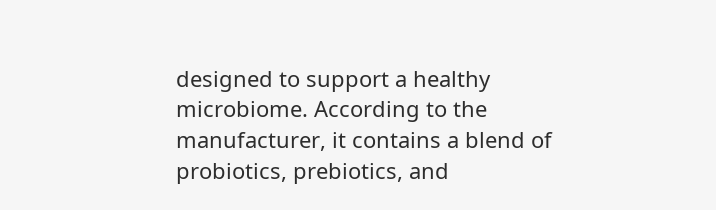designed to support a healthy microbiome. According to the manufacturer, it contains a blend of probiotics, prebiotics, and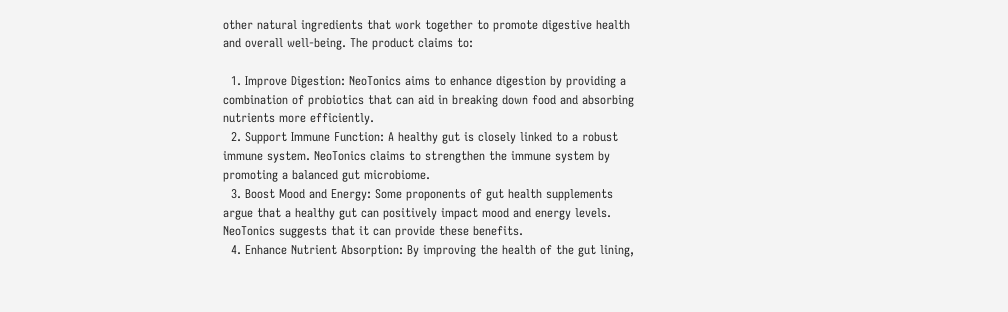other natural ingredients that work together to promote digestive health and overall well-being. The product claims to:

  1. Improve Digestion: NeoTonics aims to enhance digestion by providing a combination of probiotics that can aid in breaking down food and absorbing nutrients more efficiently.
  2. Support Immune Function: A healthy gut is closely linked to a robust immune system. NeoTonics claims to strengthen the immune system by promoting a balanced gut microbiome.
  3. Boost Mood and Energy: Some proponents of gut health supplements argue that a healthy gut can positively impact mood and energy levels. NeoTonics suggests that it can provide these benefits.
  4. Enhance Nutrient Absorption: By improving the health of the gut lining,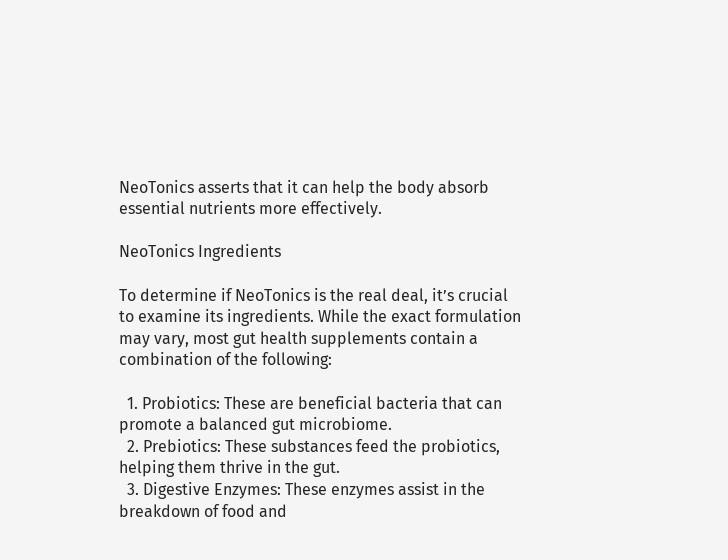NeoTonics asserts that it can help the body absorb essential nutrients more effectively.

NeoTonics Ingredients

To determine if NeoTonics is the real deal, it’s crucial to examine its ingredients. While the exact formulation may vary, most gut health supplements contain a combination of the following:

  1. Probiotics: These are beneficial bacteria that can promote a balanced gut microbiome.
  2. Prebiotics: These substances feed the probiotics, helping them thrive in the gut.
  3. Digestive Enzymes: These enzymes assist in the breakdown of food and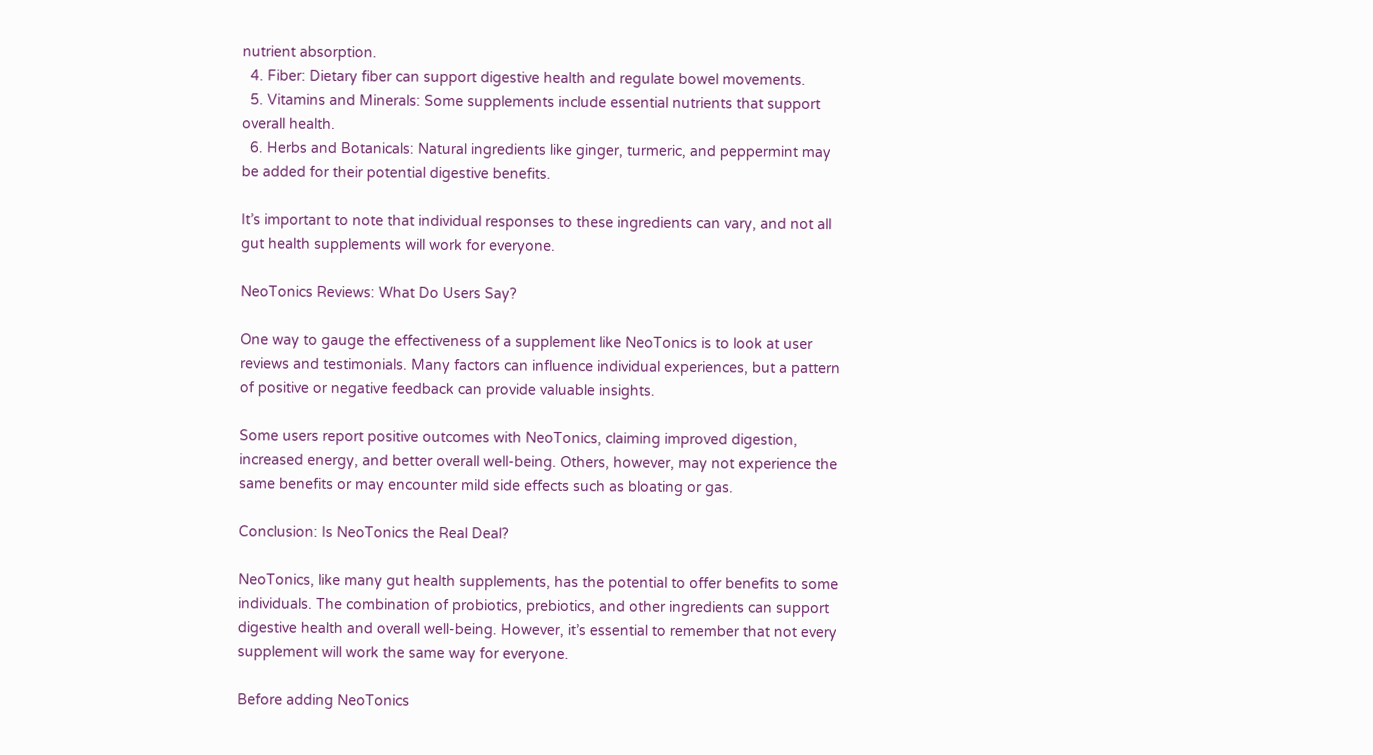nutrient absorption.
  4. Fiber: Dietary fiber can support digestive health and regulate bowel movements.
  5. Vitamins and Minerals: Some supplements include essential nutrients that support overall health.
  6. Herbs and Botanicals: Natural ingredients like ginger, turmeric, and peppermint may be added for their potential digestive benefits.

It’s important to note that individual responses to these ingredients can vary, and not all gut health supplements will work for everyone.

NeoTonics Reviews: What Do Users Say?

One way to gauge the effectiveness of a supplement like NeoTonics is to look at user reviews and testimonials. Many factors can influence individual experiences, but a pattern of positive or negative feedback can provide valuable insights.

Some users report positive outcomes with NeoTonics, claiming improved digestion, increased energy, and better overall well-being. Others, however, may not experience the same benefits or may encounter mild side effects such as bloating or gas.

Conclusion: Is NeoTonics the Real Deal?

NeoTonics, like many gut health supplements, has the potential to offer benefits to some individuals. The combination of probiotics, prebiotics, and other ingredients can support digestive health and overall well-being. However, it’s essential to remember that not every supplement will work the same way for everyone.

Before adding NeoTonics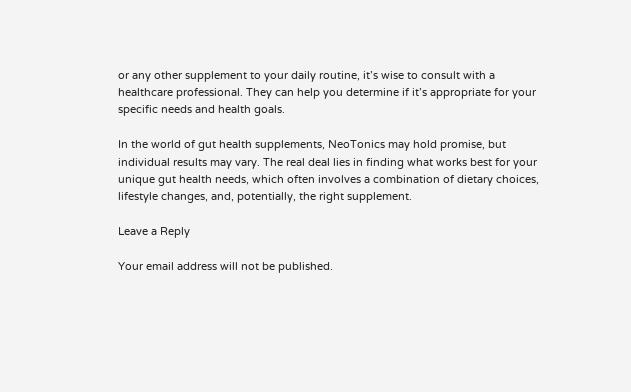or any other supplement to your daily routine, it’s wise to consult with a healthcare professional. They can help you determine if it’s appropriate for your specific needs and health goals.

In the world of gut health supplements, NeoTonics may hold promise, but individual results may vary. The real deal lies in finding what works best for your unique gut health needs, which often involves a combination of dietary choices, lifestyle changes, and, potentially, the right supplement.

Leave a Reply

Your email address will not be published.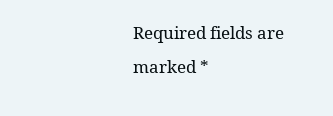Required fields are marked *